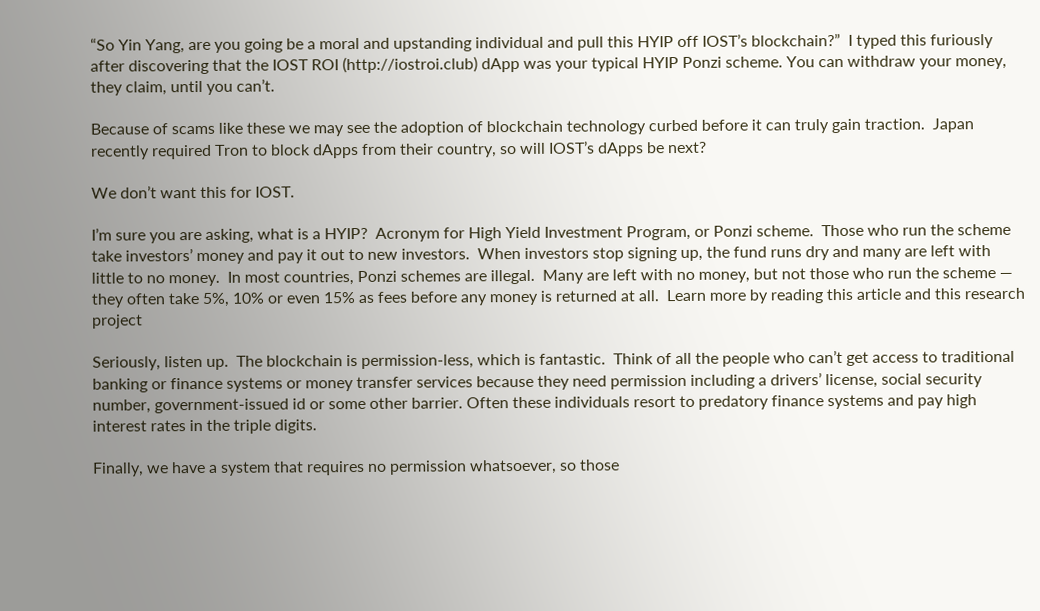“So Yin Yang, are you going be a moral and upstanding individual and pull this HYIP off IOST’s blockchain?”  I typed this furiously after discovering that the IOST ROI (http://iostroi.club) dApp was your typical HYIP Ponzi scheme. You can withdraw your money, they claim, until you can’t.

Because of scams like these we may see the adoption of blockchain technology curbed before it can truly gain traction.  Japan recently required Tron to block dApps from their country, so will IOST’s dApps be next?

We don’t want this for IOST.

I’m sure you are asking, what is a HYIP?  Acronym for High Yield Investment Program, or Ponzi scheme.  Those who run the scheme take investors’ money and pay it out to new investors.  When investors stop signing up, the fund runs dry and many are left with little to no money.  In most countries, Ponzi schemes are illegal.  Many are left with no money, but not those who run the scheme — they often take 5%, 10% or even 15% as fees before any money is returned at all.  Learn more by reading this article and this research project

Seriously, listen up.  The blockchain is permission-less, which is fantastic.  Think of all the people who can’t get access to traditional banking or finance systems or money transfer services because they need permission including a drivers’ license, social security number, government-issued id or some other barrier. Often these individuals resort to predatory finance systems and pay high interest rates in the triple digits.

Finally, we have a system that requires no permission whatsoever, so those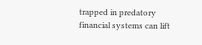trapped in predatory financial systems can lift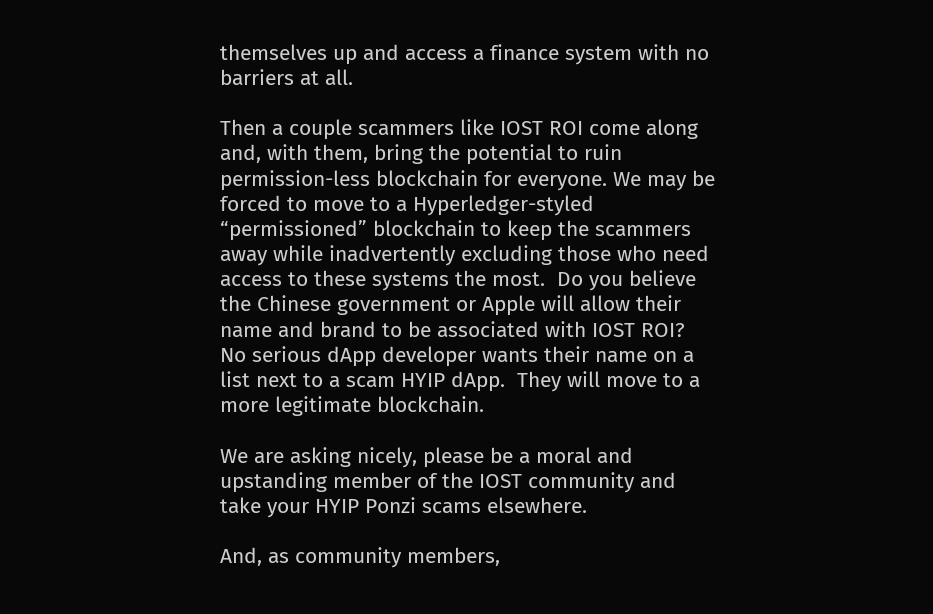themselves up and access a finance system with no barriers at all.

Then a couple scammers like IOST ROI come along and, with them, bring the potential to ruin permission-less blockchain for everyone. We may be forced to move to a Hyperledger-styled “permissioned” blockchain to keep the scammers away while inadvertently excluding those who need access to these systems the most.  Do you believe the Chinese government or Apple will allow their name and brand to be associated with IOST ROI?  No serious dApp developer wants their name on a list next to a scam HYIP dApp.  They will move to a more legitimate blockchain.

We are asking nicely, please be a moral and upstanding member of the IOST community and take your HYIP Ponzi scams elsewhere.

And, as community members,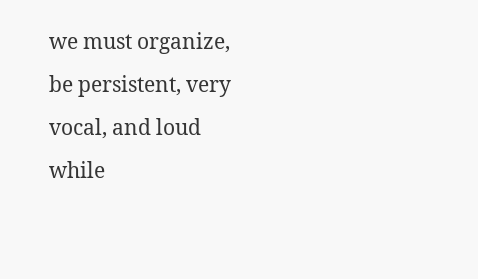we must organize, be persistent, very vocal, and loud while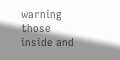warning those inside and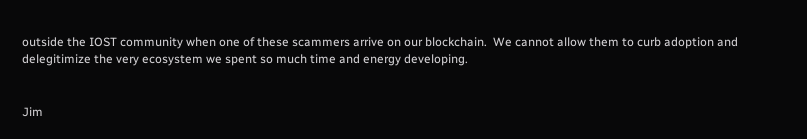outside the IOST community when one of these scammers arrive on our blockchain.  We cannot allow them to curb adoption and delegitimize the very ecosystem we spent so much time and energy developing.


Jim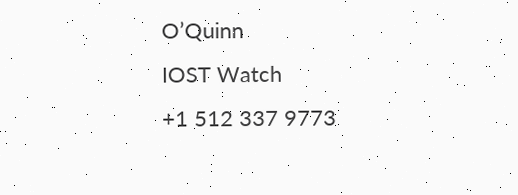O’Quinn
IOST Watch
+1 512 337 9773